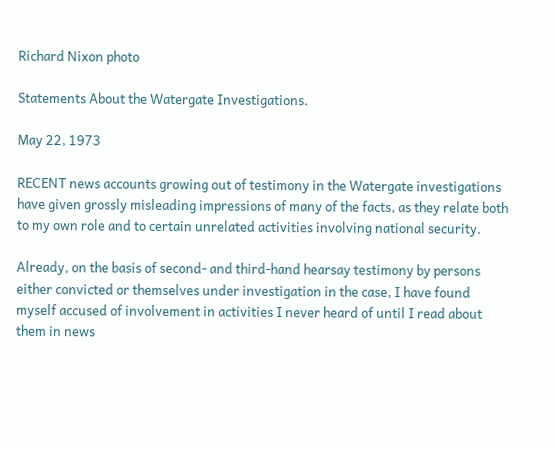Richard Nixon photo

Statements About the Watergate Investigations.

May 22, 1973

RECENT news accounts growing out of testimony in the Watergate investigations have given grossly misleading impressions of many of the facts, as they relate both to my own role and to certain unrelated activities involving national security.

Already, on the basis of second- and third-hand hearsay testimony by persons either convicted or themselves under investigation in the case, I have found myself accused of involvement in activities I never heard of until I read about them in news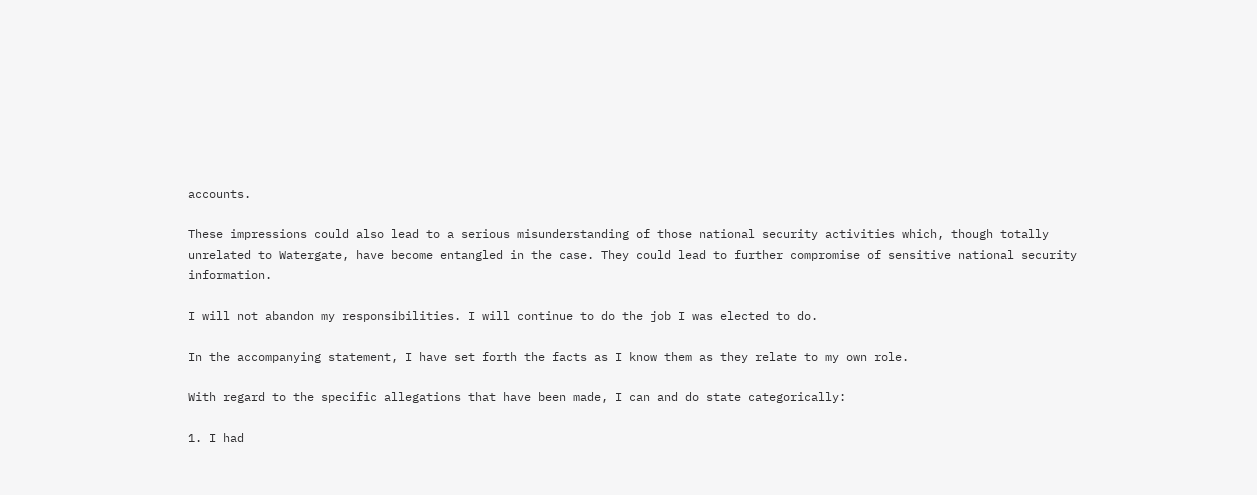accounts.

These impressions could also lead to a serious misunderstanding of those national security activities which, though totally unrelated to Watergate, have become entangled in the case. They could lead to further compromise of sensitive national security information.

I will not abandon my responsibilities. I will continue to do the job I was elected to do.

In the accompanying statement, I have set forth the facts as I know them as they relate to my own role.

With regard to the specific allegations that have been made, I can and do state categorically:

1. I had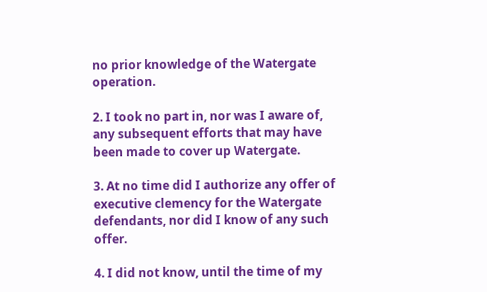no prior knowledge of the Watergate operation.

2. I took no part in, nor was I aware of, any subsequent efforts that may have been made to cover up Watergate.

3. At no time did I authorize any offer of executive clemency for the Watergate defendants, nor did I know of any such offer.

4. I did not know, until the time of my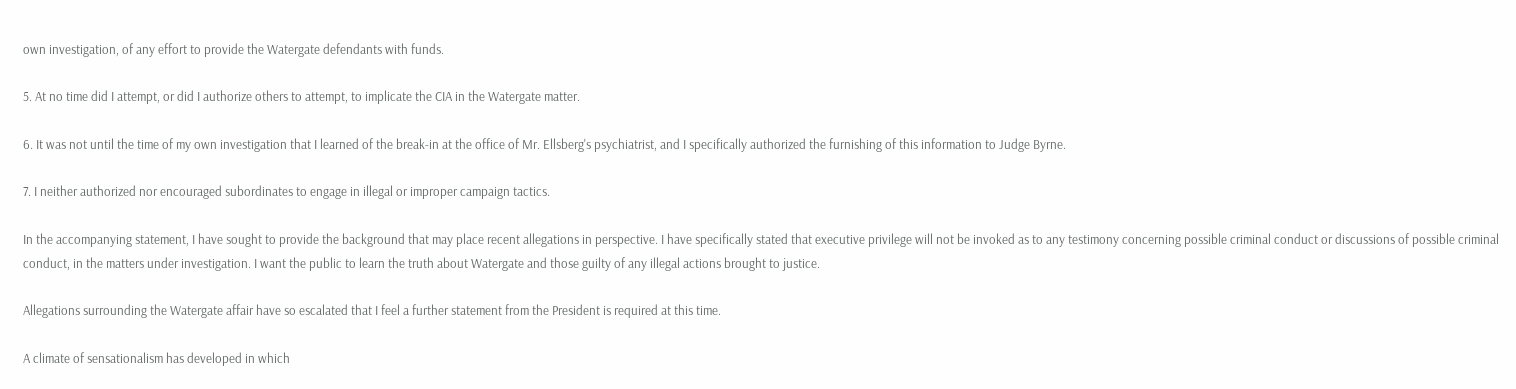own investigation, of any effort to provide the Watergate defendants with funds.

5. At no time did I attempt, or did I authorize others to attempt, to implicate the CIA in the Watergate matter.

6. It was not until the time of my own investigation that I learned of the break-in at the office of Mr. Ellsberg's psychiatrist, and I specifically authorized the furnishing of this information to Judge Byrne.

7. I neither authorized nor encouraged subordinates to engage in illegal or improper campaign tactics.

In the accompanying statement, I have sought to provide the background that may place recent allegations in perspective. I have specifically stated that executive privilege will not be invoked as to any testimony concerning possible criminal conduct or discussions of possible criminal conduct, in the matters under investigation. I want the public to learn the truth about Watergate and those guilty of any illegal actions brought to justice.

Allegations surrounding the Watergate affair have so escalated that I feel a further statement from the President is required at this time.

A climate of sensationalism has developed in which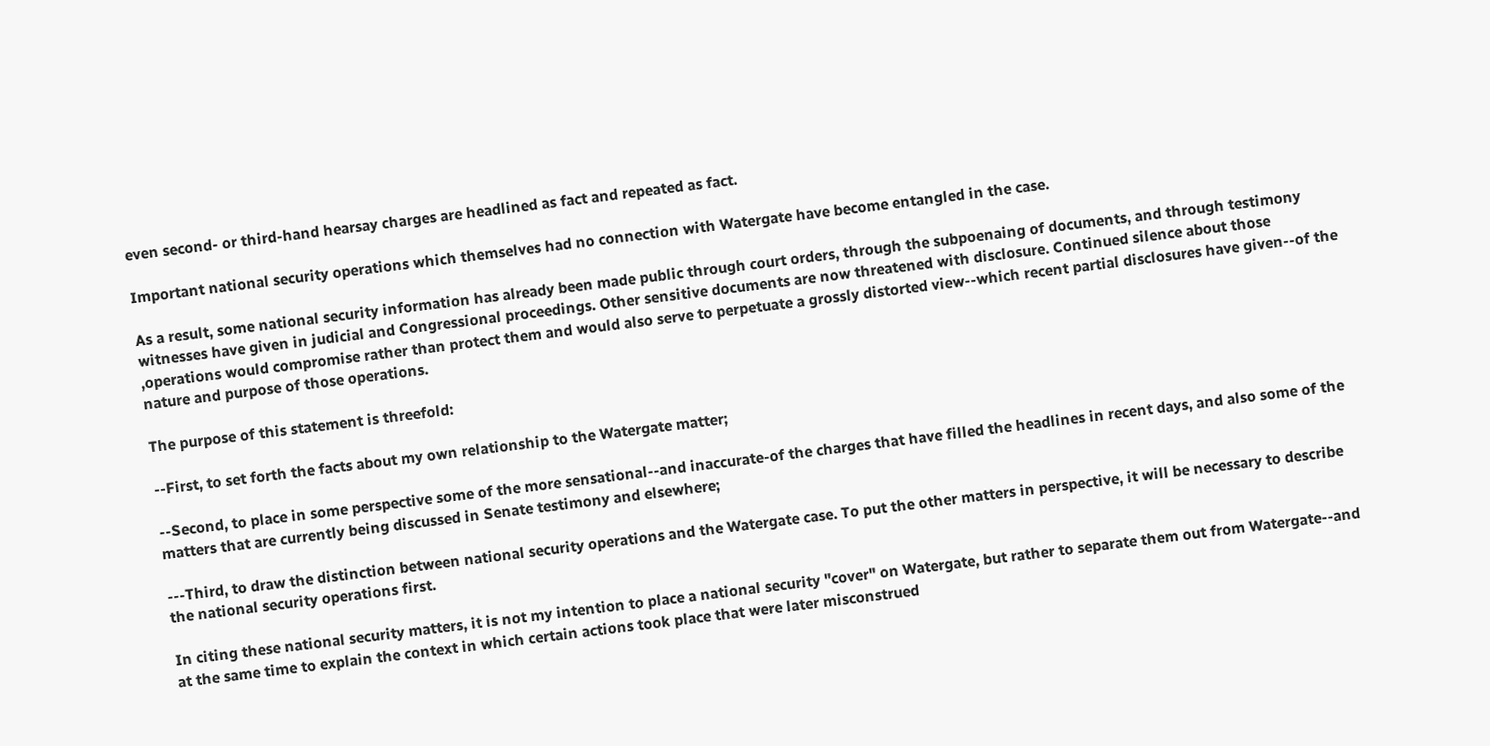even second- or third-hand hearsay charges are headlined as fact and repeated as fact.

Important national security operations which themselves had no connection with Watergate have become entangled in the case.

As a result, some national security information has already been made public through court orders, through the subpoenaing of documents, and through testimony witnesses have given in judicial and Congressional proceedings. Other sensitive documents are now threatened with disclosure. Continued silence about those ,operations would compromise rather than protect them and would also serve to perpetuate a grossly distorted view--which recent partial disclosures have given--of the nature and purpose of those operations.

The purpose of this statement is threefold:

--First, to set forth the facts about my own relationship to the Watergate matter;

--Second, to place in some perspective some of the more sensational--and inaccurate-of the charges that have filled the headlines in recent days, and also some of the matters that are currently being discussed in Senate testimony and elsewhere;

---Third, to draw the distinction between national security operations and the Watergate case. To put the other matters in perspective, it will be necessary to describe the national security operations first.

In citing these national security matters, it is not my intention to place a national security "cover" on Watergate, but rather to separate them out from Watergate--and at the same time to explain the context in which certain actions took place that were later misconstrued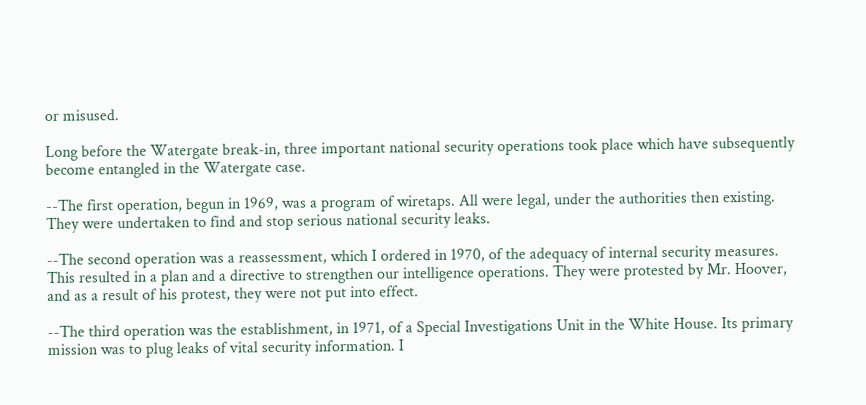or misused.

Long before the Watergate break-in, three important national security operations took place which have subsequently become entangled in the Watergate case.

--The first operation, begun in 1969, was a program of wiretaps. All were legal, under the authorities then existing. They were undertaken to find and stop serious national security leaks.

--The second operation was a reassessment, which I ordered in 1970, of the adequacy of internal security measures. This resulted in a plan and a directive to strengthen our intelligence operations. They were protested by Mr. Hoover, and as a result of his protest, they were not put into effect.

--The third operation was the establishment, in 1971, of a Special Investigations Unit in the White House. Its primary mission was to plug leaks of vital security information. I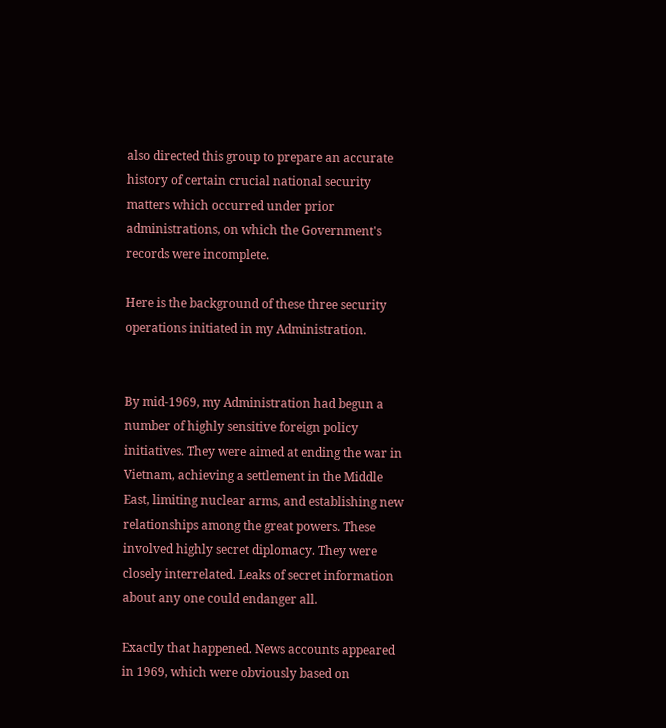also directed this group to prepare an accurate history of certain crucial national security matters which occurred under prior administrations, on which the Government's records were incomplete.

Here is the background of these three security operations initiated in my Administration.


By mid-1969, my Administration had begun a number of highly sensitive foreign policy initiatives. They were aimed at ending the war in Vietnam, achieving a settlement in the Middle East, limiting nuclear arms, and establishing new relationships among the great powers. These involved highly secret diplomacy. They were closely interrelated. Leaks of secret information about any one could endanger all.

Exactly that happened. News accounts appeared in 1969, which were obviously based on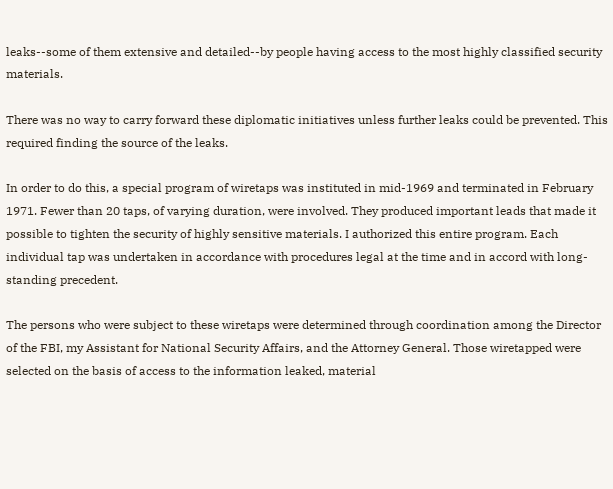leaks--some of them extensive and detailed--by people having access to the most highly classified security materials.

There was no way to carry forward these diplomatic initiatives unless further leaks could be prevented. This required finding the source of the leaks.

In order to do this, a special program of wiretaps was instituted in mid-1969 and terminated in February 1971. Fewer than 20 taps, of varying duration, were involved. They produced important leads that made it possible to tighten the security of highly sensitive materials. I authorized this entire program. Each individual tap was undertaken in accordance with procedures legal at the time and in accord with long-standing precedent.

The persons who were subject to these wiretaps were determined through coordination among the Director of the FBI, my Assistant for National Security Affairs, and the Attorney General. Those wiretapped were selected on the basis of access to the information leaked, material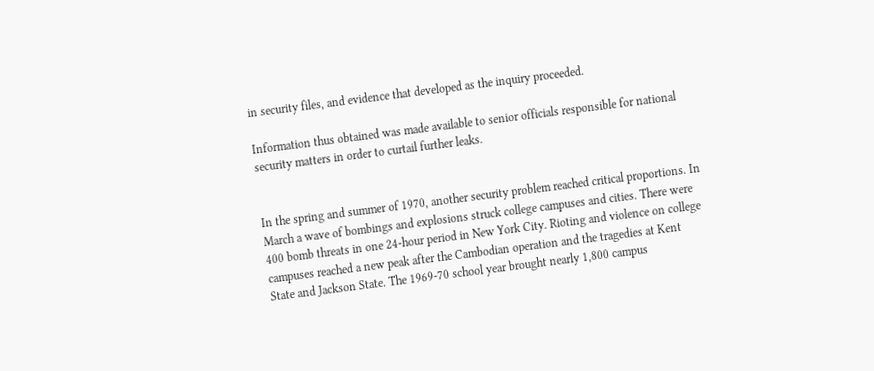in security files, and evidence that developed as the inquiry proceeded.

Information thus obtained was made available to senior officials responsible for national security matters in order to curtail further leaks.


In the spring and summer of 1970, another security problem reached critical proportions. In March a wave of bombings and explosions struck college campuses and cities. There were 400 bomb threats in one 24-hour period in New York City. Rioting and violence on college campuses reached a new peak after the Cambodian operation and the tragedies at Kent State and Jackson State. The 1969-70 school year brought nearly 1,800 campus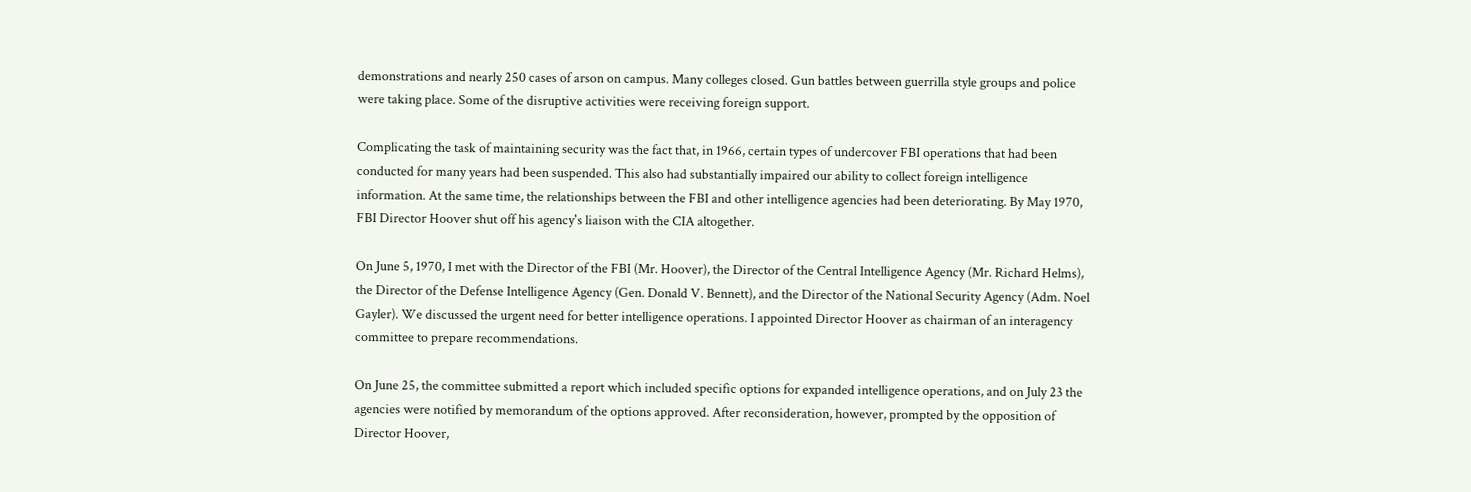demonstrations and nearly 250 cases of arson on campus. Many colleges closed. Gun battles between guerrilla style groups and police were taking place. Some of the disruptive activities were receiving foreign support.

Complicating the task of maintaining security was the fact that, in 1966, certain types of undercover FBI operations that had been conducted for many years had been suspended. This also had substantially impaired our ability to collect foreign intelligence information. At the same time, the relationships between the FBI and other intelligence agencies had been deteriorating. By May 1970, FBI Director Hoover shut off his agency's liaison with the CIA altogether.

On June 5, 1970, I met with the Director of the FBI (Mr. Hoover), the Director of the Central Intelligence Agency (Mr. Richard Helms), the Director of the Defense Intelligence Agency (Gen. Donald V. Bennett), and the Director of the National Security Agency (Adm. Noel Gayler). We discussed the urgent need for better intelligence operations. I appointed Director Hoover as chairman of an interagency committee to prepare recommendations.

On June 25, the committee submitted a report which included specific options for expanded intelligence operations, and on July 23 the agencies were notified by memorandum of the options approved. After reconsideration, however, prompted by the opposition of Director Hoover,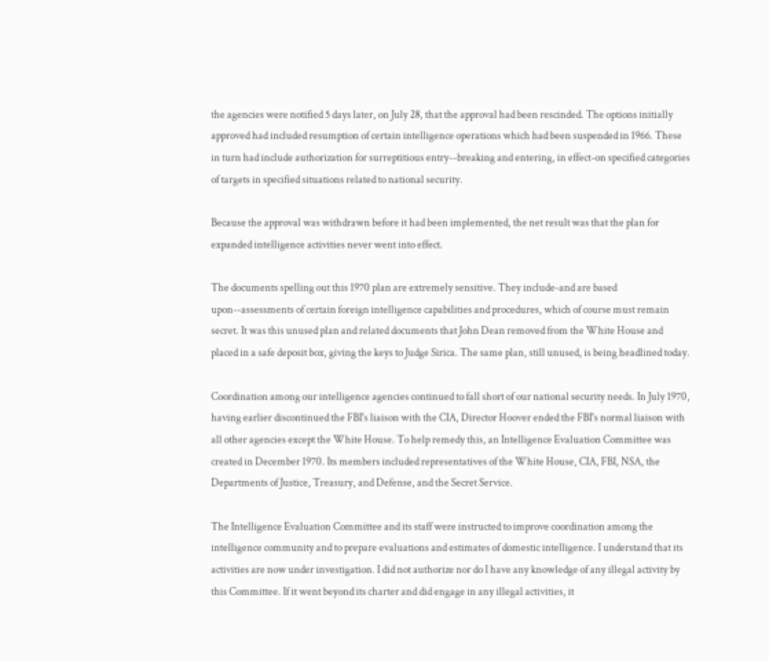the agencies were notified 5 days later, on July 28, that the approval had been rescinded. The options initially approved had included resumption of certain intelligence operations which had been suspended in 1966. These in turn had include authorization for surreptitious entry--breaking and entering, in effect-on specified categories of targets in specified situations related to national security.

Because the approval was withdrawn before it had been implemented, the net result was that the plan for expanded intelligence activities never went into effect.

The documents spelling out this 1970 plan are extremely sensitive. They include-and are based upon--assessments of certain foreign intelligence capabilities and procedures, which of course must remain secret. It was this unused plan and related documents that John Dean removed from the White House and placed in a safe deposit box, giving the keys to Judge Sirica. The same plan, still unused, is being headlined today.

Coordination among our intelligence agencies continued to fall short of our national security needs. In July 1970, having earlier discontinued the FBI's liaison with the CIA, Director Hoover ended the FBI's normal liaison with all other agencies except the White House. To help remedy this, an Intelligence Evaluation Committee was created in December 1970. Its members included representatives of the White House, CIA, FBI, NSA, the Departments of Justice, Treasury, and Defense, and the Secret Service.

The Intelligence Evaluation Committee and its staff were instructed to improve coordination among the intelligence community and to prepare evaluations and estimates of domestic intelligence. I understand that its activities are now under investigation. I did not authorize nor do I have any knowledge of any illegal activity by this Committee. If it went beyond its charter and did engage in any illegal activities, it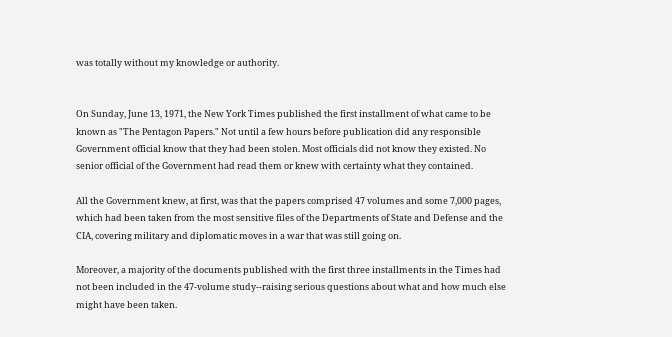was totally without my knowledge or authority.


On Sunday, June 13, 1971, the New York Times published the first installment of what came to be known as "The Pentagon Papers." Not until a few hours before publication did any responsible Government official know that they had been stolen. Most officials did not know they existed. No senior official of the Government had read them or knew with certainty what they contained.

All the Government knew, at first, was that the papers comprised 47 volumes and some 7,000 pages, which had been taken from the most sensitive files of the Departments of State and Defense and the CIA, covering military and diplomatic moves in a war that was still going on.

Moreover, a majority of the documents published with the first three installments in the Times had not been included in the 47-volume study--raising serious questions about what and how much else might have been taken.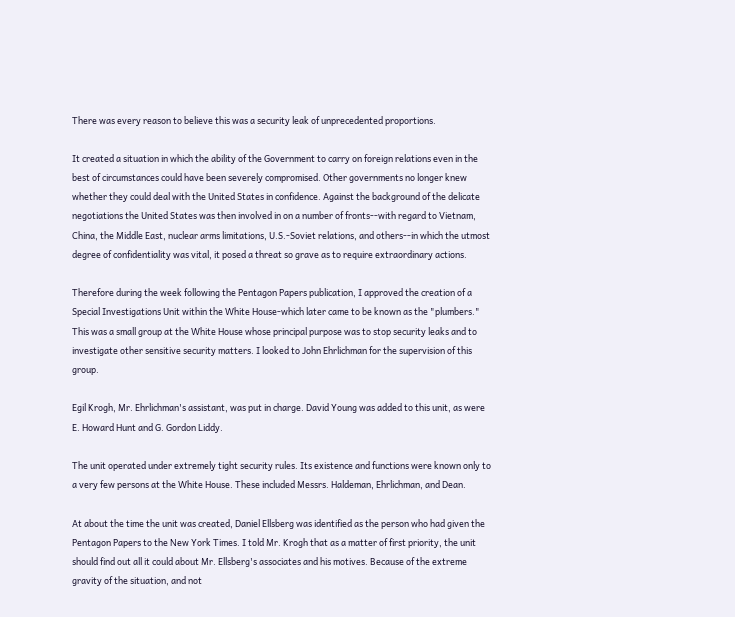There was every reason to believe this was a security leak of unprecedented proportions.

It created a situation in which the ability of the Government to carry on foreign relations even in the best of circumstances could have been severely compromised. Other governments no longer knew whether they could deal with the United States in confidence. Against the background of the delicate negotiations the United States was then involved in on a number of fronts--with regard to Vietnam, China, the Middle East, nuclear arms limitations, U.S.-Soviet relations, and others--in which the utmost degree of confidentiality was vital, it posed a threat so grave as to require extraordinary actions.

Therefore during the week following the Pentagon Papers publication, I approved the creation of a Special Investigations Unit within the White House-which later came to be known as the "plumbers." This was a small group at the White House whose principal purpose was to stop security leaks and to investigate other sensitive security matters. I looked to John Ehrlichman for the supervision of this group.

Egil Krogh, Mr. Ehrlichman's assistant, was put in charge. David Young was added to this unit, as were E. Howard Hunt and G. Gordon Liddy.

The unit operated under extremely tight security rules. Its existence and functions were known only to a very few persons at the White House. These included Messrs. Haldeman, Ehrlichman, and Dean.

At about the time the unit was created, Daniel Ellsberg was identified as the person who had given the Pentagon Papers to the New York Times. I told Mr. Krogh that as a matter of first priority, the unit should find out all it could about Mr. Ellsberg's associates and his motives. Because of the extreme gravity of the situation, and not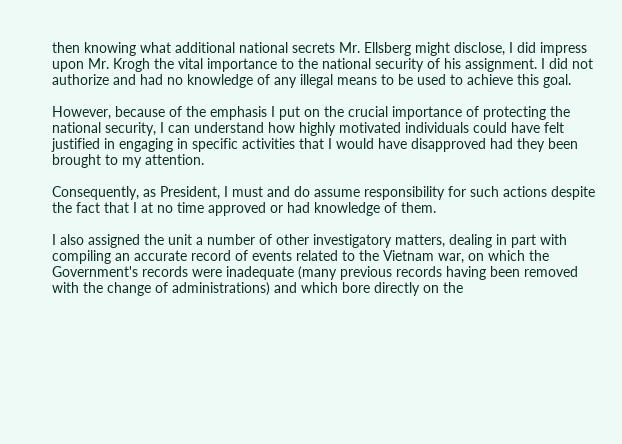then knowing what additional national secrets Mr. Ellsberg might disclose, I did impress upon Mr. Krogh the vital importance to the national security of his assignment. I did not authorize and had no knowledge of any illegal means to be used to achieve this goal.

However, because of the emphasis I put on the crucial importance of protecting the national security, I can understand how highly motivated individuals could have felt justified in engaging in specific activities that I would have disapproved had they been brought to my attention.

Consequently, as President, I must and do assume responsibility for such actions despite the fact that I at no time approved or had knowledge of them.

I also assigned the unit a number of other investigatory matters, dealing in part with compiling an accurate record of events related to the Vietnam war, on which the Government's records were inadequate (many previous records having been removed with the change of administrations) and which bore directly on the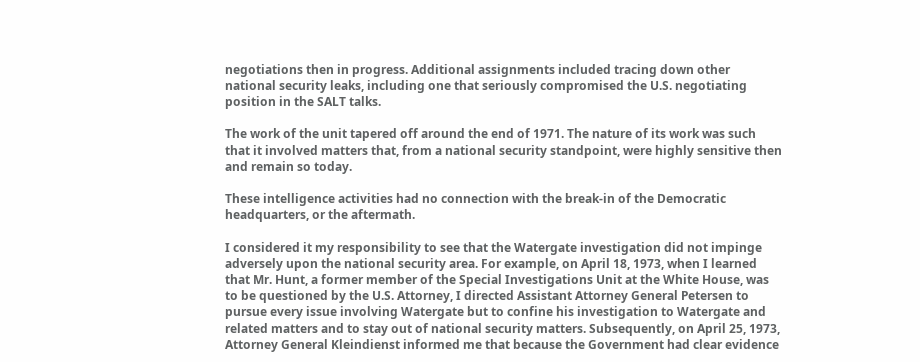negotiations then in progress. Additional assignments included tracing down other national security leaks, including one that seriously compromised the U.S. negotiating position in the SALT talks.

The work of the unit tapered off around the end of 1971. The nature of its work was such that it involved matters that, from a national security standpoint, were highly sensitive then and remain so today.

These intelligence activities had no connection with the break-in of the Democratic headquarters, or the aftermath.

I considered it my responsibility to see that the Watergate investigation did not impinge adversely upon the national security area. For example, on April 18, 1973, when I learned that Mr. Hunt, a former member of the Special Investigations Unit at the White House, was to be questioned by the U.S. Attorney, I directed Assistant Attorney General Petersen to pursue every issue involving Watergate but to confine his investigation to Watergate and related matters and to stay out of national security matters. Subsequently, on April 25, 1973, Attorney General Kleindienst informed me that because the Government had clear evidence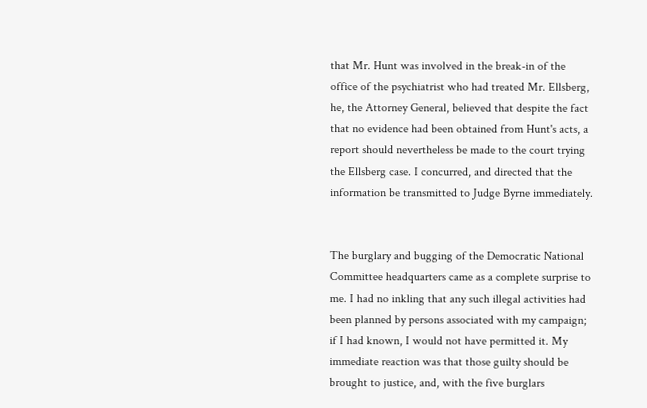that Mr. Hunt was involved in the break-in of the office of the psychiatrist who had treated Mr. Ellsberg, he, the Attorney General, believed that despite the fact that no evidence had been obtained from Hunt's acts, a report should nevertheless be made to the court trying the Ellsberg case. I concurred, and directed that the information be transmitted to Judge Byrne immediately.


The burglary and bugging of the Democratic National Committee headquarters came as a complete surprise to me. I had no inkling that any such illegal activities had been planned by persons associated with my campaign; if I had known, I would not have permitted it. My immediate reaction was that those guilty should be brought to justice, and, with the five burglars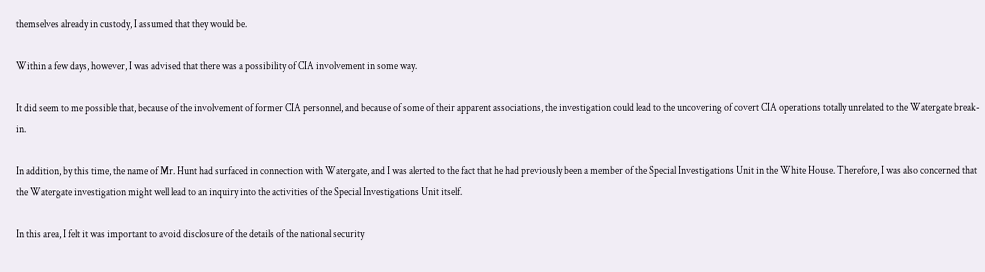themselves already in custody, I assumed that they would be.

Within a few days, however, I was advised that there was a possibility of CIA involvement in some way.

It did seem to me possible that, because of the involvement of former CIA personnel, and because of some of their apparent associations, the investigation could lead to the uncovering of covert CIA operations totally unrelated to the Watergate break-in.

In addition, by this time, the name of Mr. Hunt had surfaced in connection with Watergate, and I was alerted to the fact that he had previously been a member of the Special Investigations Unit in the White House. Therefore, I was also concerned that the Watergate investigation might well lead to an inquiry into the activities of the Special Investigations Unit itself.

In this area, I felt it was important to avoid disclosure of the details of the national security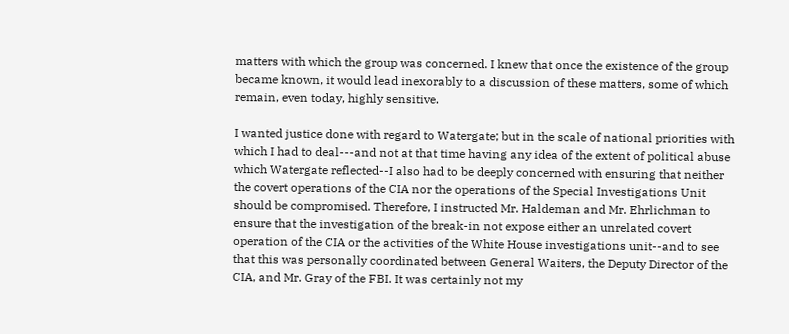matters with which the group was concerned. I knew that once the existence of the group became known, it would lead inexorably to a discussion of these matters, some of which remain, even today, highly sensitive.

I wanted justice done with regard to Watergate; but in the scale of national priorities with which I had to deal---and not at that time having any idea of the extent of political abuse which Watergate reflected--I also had to be deeply concerned with ensuring that neither the covert operations of the CIA nor the operations of the Special Investigations Unit should be compromised. Therefore, I instructed Mr. Haldeman and Mr. Ehrlichman to ensure that the investigation of the break-in not expose either an unrelated covert operation of the CIA or the activities of the White House investigations unit--and to see that this was personally coordinated between General Waiters, the Deputy Director of the CIA, and Mr. Gray of the FBI. It was certainly not my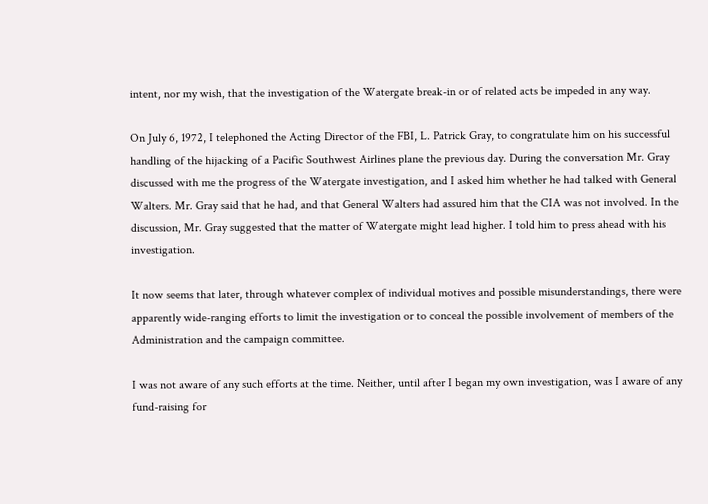intent, nor my wish, that the investigation of the Watergate break-in or of related acts be impeded in any way.

On July 6, 1972, I telephoned the Acting Director of the FBI, L. Patrick Gray, to congratulate him on his successful handling of the hijacking of a Pacific Southwest Airlines plane the previous day. During the conversation Mr. Gray discussed with me the progress of the Watergate investigation, and I asked him whether he had talked with General Walters. Mr. Gray said that he had, and that General Walters had assured him that the CIA was not involved. In the discussion, Mr. Gray suggested that the matter of Watergate might lead higher. I told him to press ahead with his investigation.

It now seems that later, through whatever complex of individual motives and possible misunderstandings, there were apparently wide-ranging efforts to limit the investigation or to conceal the possible involvement of members of the Administration and the campaign committee.

I was not aware of any such efforts at the time. Neither, until after I began my own investigation, was I aware of any fund-raising for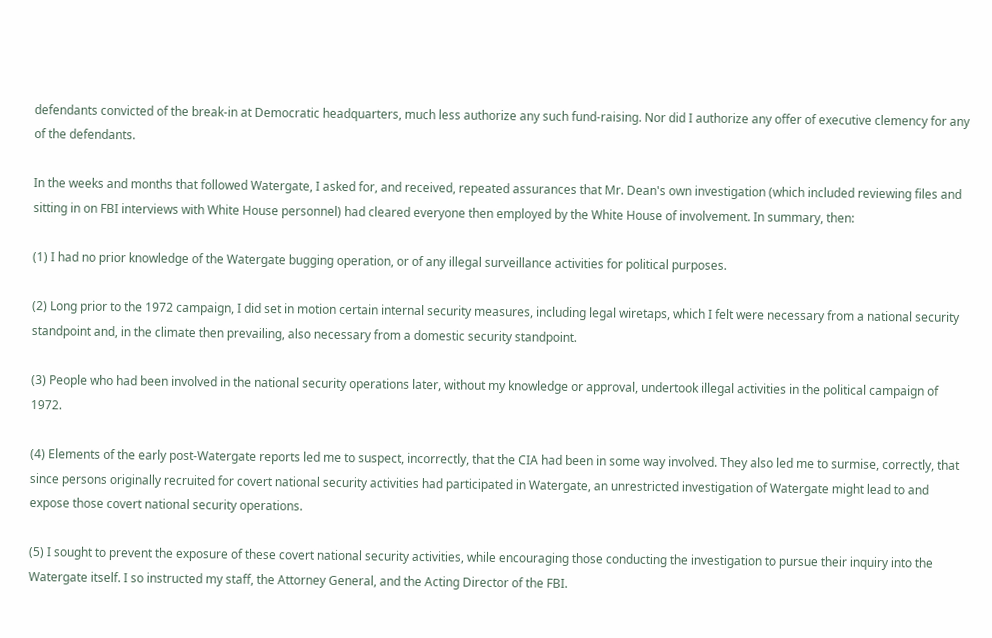defendants convicted of the break-in at Democratic headquarters, much less authorize any such fund-raising. Nor did I authorize any offer of executive clemency for any of the defendants.

In the weeks and months that followed Watergate, I asked for, and received, repeated assurances that Mr. Dean's own investigation (which included reviewing files and sitting in on FBI interviews with White House personnel) had cleared everyone then employed by the White House of involvement. In summary, then:

(1) I had no prior knowledge of the Watergate bugging operation, or of any illegal surveillance activities for political purposes.

(2) Long prior to the 1972 campaign, I did set in motion certain internal security measures, including legal wiretaps, which I felt were necessary from a national security standpoint and, in the climate then prevailing, also necessary from a domestic security standpoint.

(3) People who had been involved in the national security operations later, without my knowledge or approval, undertook illegal activities in the political campaign of 1972.

(4) Elements of the early post-Watergate reports led me to suspect, incorrectly, that the CIA had been in some way involved. They also led me to surmise, correctly, that since persons originally recruited for covert national security activities had participated in Watergate, an unrestricted investigation of Watergate might lead to and expose those covert national security operations.

(5) I sought to prevent the exposure of these covert national security activities, while encouraging those conducting the investigation to pursue their inquiry into the Watergate itself. I so instructed my staff, the Attorney General, and the Acting Director of the FBI.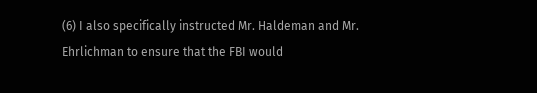(6) I also specifically instructed Mr. Haldeman and Mr. Ehrlichman to ensure that the FBI would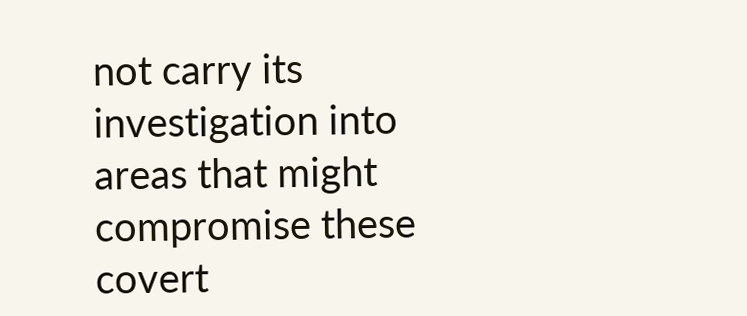not carry its investigation into areas that might compromise these covert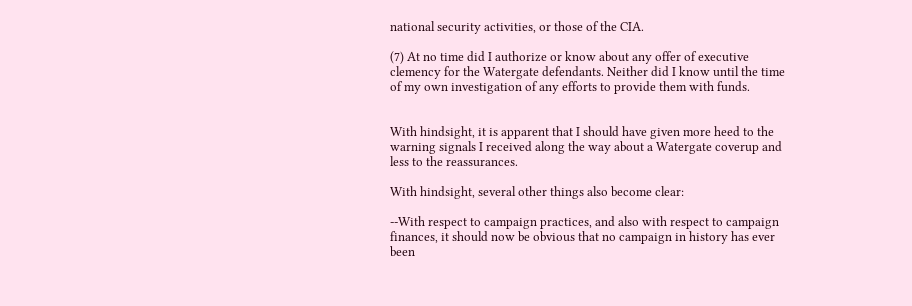national security activities, or those of the CIA.

(7) At no time did I authorize or know about any offer of executive clemency for the Watergate defendants. Neither did I know until the time of my own investigation of any efforts to provide them with funds.


With hindsight, it is apparent that I should have given more heed to the warning signals I received along the way about a Watergate coverup and less to the reassurances.

With hindsight, several other things also become clear:

--With respect to campaign practices, and also with respect to campaign finances, it should now be obvious that no campaign in history has ever been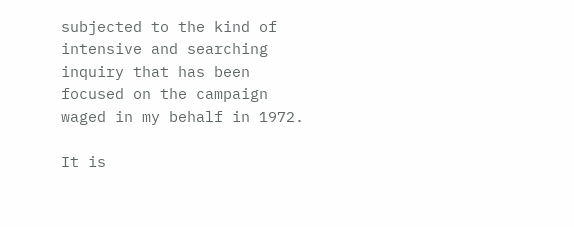subjected to the kind of intensive and searching inquiry that has been focused on the campaign waged in my behalf in 1972.

It is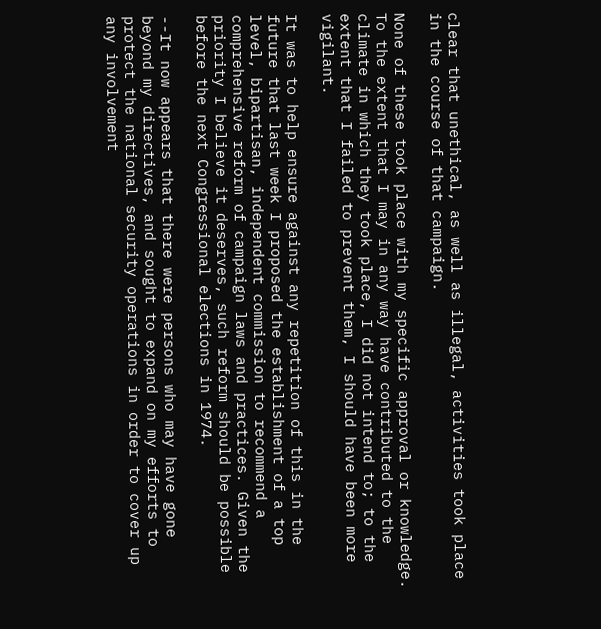clear that unethical, as well as illegal, activities took place in the course of that campaign.

None of these took place with my specific approval or knowledge. To the extent that I may in any way have contributed to the climate in which they took place, I did not intend to; to the extent that I failed to prevent them, I should have been more vigilant.

It was to help ensure against any repetition of this in the future that last week I proposed the establishment of a top level, bipartisan, independent commission to recommend a comprehensive reform of campaign laws and practices. Given the priority I believe it deserves, such reform should be possible before the next Congressional elections in 1974.

--It now appears that there were persons who may have gone beyond my directives, and sought to expand on my efforts to protect the national security operations in order to cover up any involvement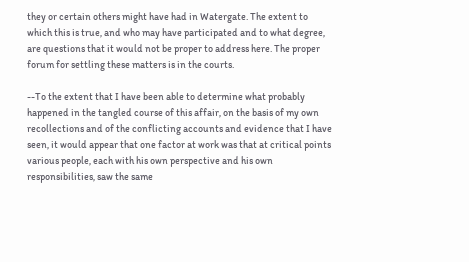they or certain others might have had in Watergate. The extent to which this is true, and who may have participated and to what degree, are questions that it would not be proper to address here. The proper forum for settling these matters is in the courts.

--To the extent that I have been able to determine what probably happened in the tangled course of this affair, on the basis of my own recollections and of the conflicting accounts and evidence that I have seen, it would appear that one factor at work was that at critical points various people, each with his own perspective and his own responsibilities, saw the same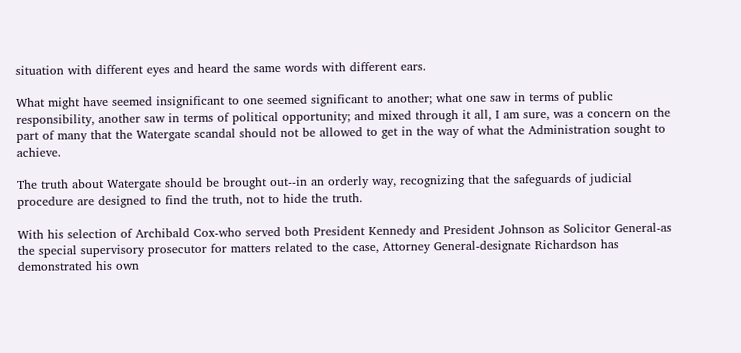situation with different eyes and heard the same words with different ears.

What might have seemed insignificant to one seemed significant to another; what one saw in terms of public responsibility, another saw in terms of political opportunity; and mixed through it all, I am sure, was a concern on the part of many that the Watergate scandal should not be allowed to get in the way of what the Administration sought to achieve.

The truth about Watergate should be brought out--in an orderly way, recognizing that the safeguards of judicial procedure are designed to find the truth, not to hide the truth.

With his selection of Archibald Cox-who served both President Kennedy and President Johnson as Solicitor General-as the special supervisory prosecutor for matters related to the case, Attorney General-designate Richardson has demonstrated his own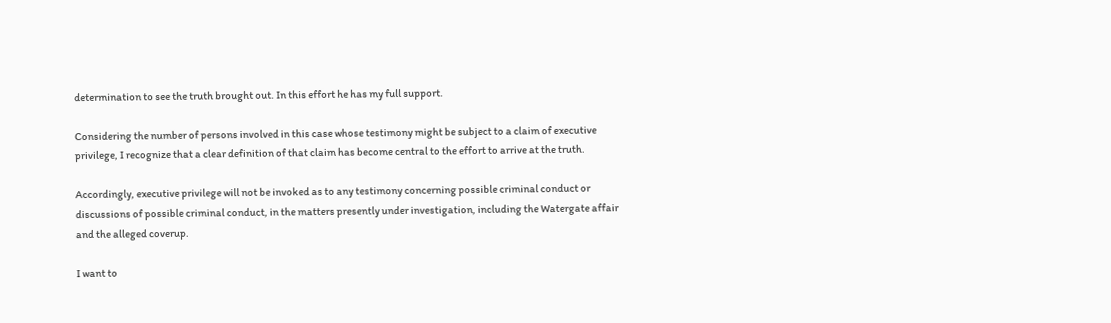determination to see the truth brought out. In this effort he has my full support.

Considering the number of persons involved in this case whose testimony might be subject to a claim of executive privilege, I recognize that a clear definition of that claim has become central to the effort to arrive at the truth.

Accordingly, executive privilege will not be invoked as to any testimony concerning possible criminal conduct or discussions of possible criminal conduct, in the matters presently under investigation, including the Watergate affair and the alleged coverup.

I want to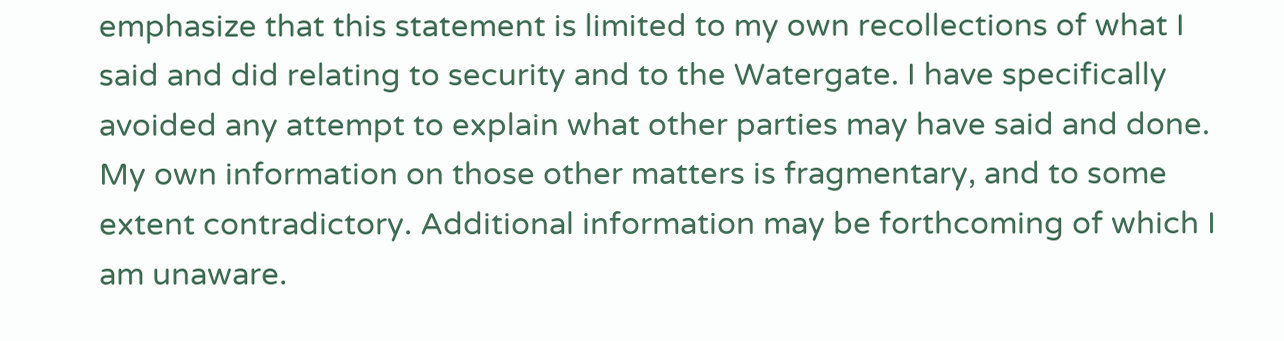emphasize that this statement is limited to my own recollections of what I said and did relating to security and to the Watergate. I have specifically avoided any attempt to explain what other parties may have said and done. My own information on those other matters is fragmentary, and to some extent contradictory. Additional information may be forthcoming of which I am unaware.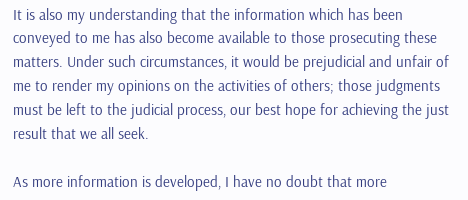It is also my understanding that the information which has been conveyed to me has also become available to those prosecuting these matters. Under such circumstances, it would be prejudicial and unfair of me to render my opinions on the activities of others; those judgments must be left to the judicial process, our best hope for achieving the just result that we all seek.

As more information is developed, I have no doubt that more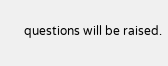questions will be raised.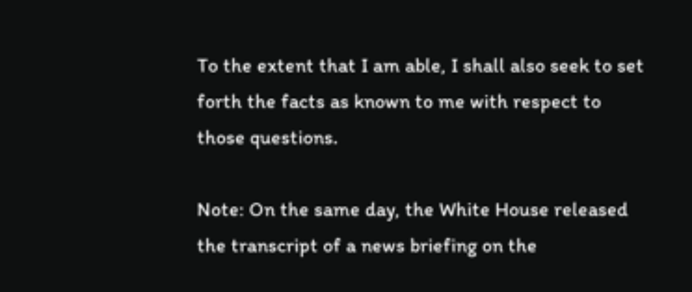To the extent that I am able, I shall also seek to set forth the facts as known to me with respect to those questions.

Note: On the same day, the White House released the transcript of a news briefing on the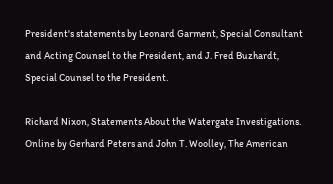President's statements by Leonard Garment, Special Consultant and Acting Counsel to the President, and J. Fred Buzhardt, Special Counsel to the President.

Richard Nixon, Statements About the Watergate Investigations. Online by Gerhard Peters and John T. Woolley, The American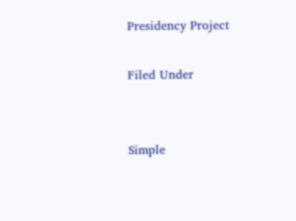Presidency Project

Filed Under


Simple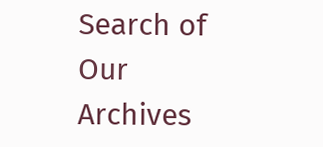Search of Our Archives